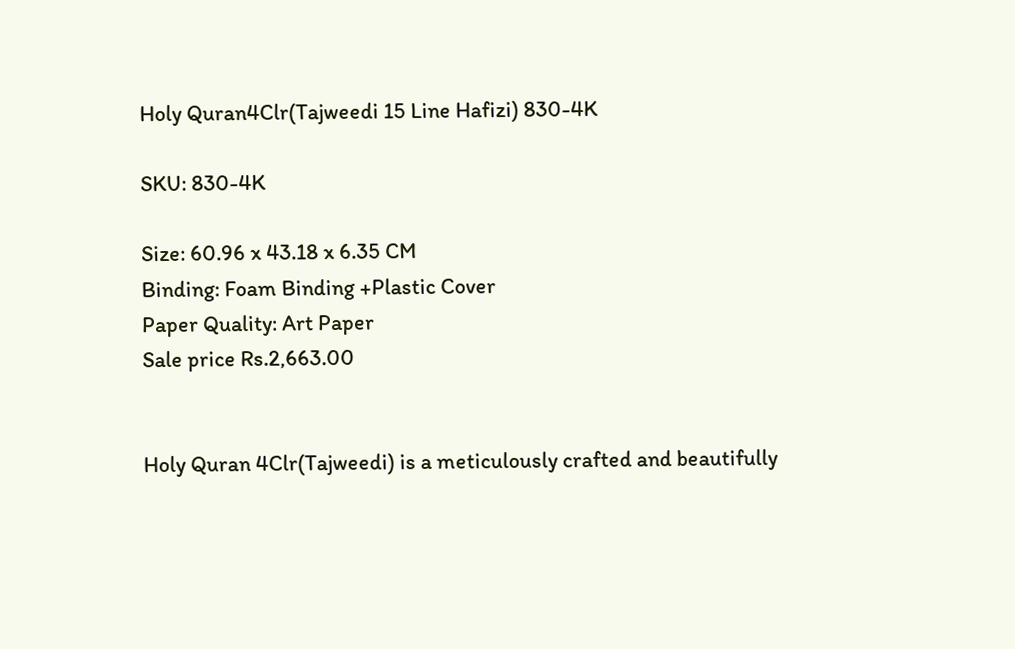Holy Quran4Clr(Tajweedi 15 Line Hafizi) 830-4K

SKU: 830-4K

Size: 60.96 x 43.18 x 6.35 CM
Binding: Foam Binding +Plastic Cover
Paper Quality: Art Paper
Sale price Rs.2,663.00


Holy Quran 4Clr(Tajweedi) is a meticulously crafted and beautifully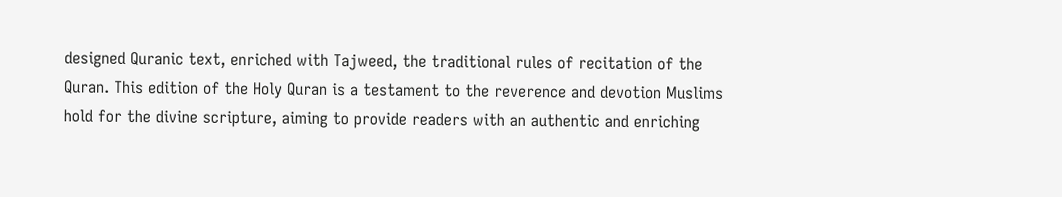designed Quranic text, enriched with Tajweed, the traditional rules of recitation of the Quran. This edition of the Holy Quran is a testament to the reverence and devotion Muslims hold for the divine scripture, aiming to provide readers with an authentic and enriching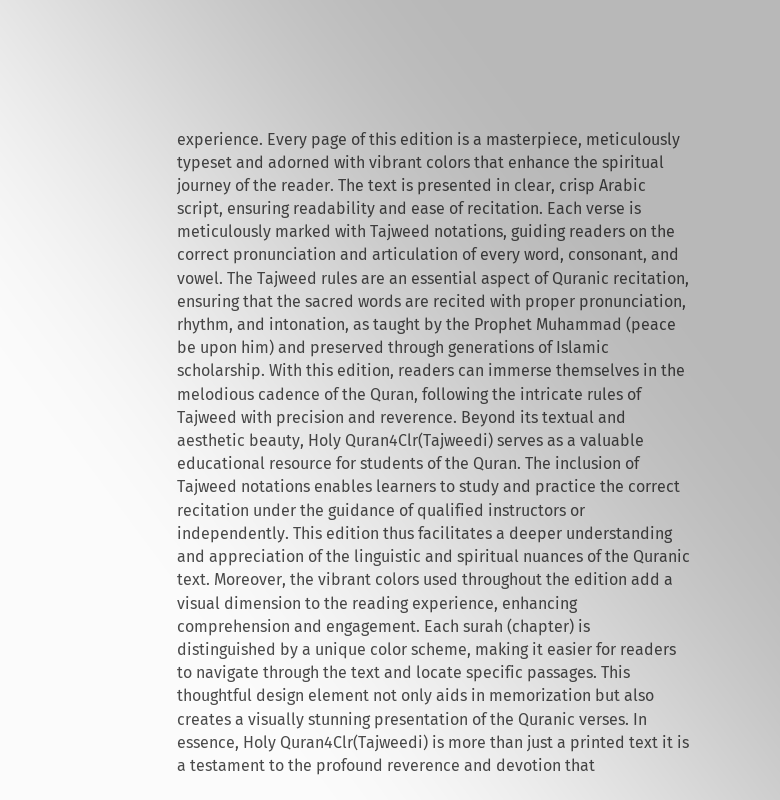experience. Every page of this edition is a masterpiece, meticulously typeset and adorned with vibrant colors that enhance the spiritual journey of the reader. The text is presented in clear, crisp Arabic script, ensuring readability and ease of recitation. Each verse is meticulously marked with Tajweed notations, guiding readers on the correct pronunciation and articulation of every word, consonant, and vowel. The Tajweed rules are an essential aspect of Quranic recitation, ensuring that the sacred words are recited with proper pronunciation, rhythm, and intonation, as taught by the Prophet Muhammad (peace be upon him) and preserved through generations of Islamic scholarship. With this edition, readers can immerse themselves in the melodious cadence of the Quran, following the intricate rules of Tajweed with precision and reverence. Beyond its textual and aesthetic beauty, Holy Quran4Clr(Tajweedi) serves as a valuable educational resource for students of the Quran. The inclusion of Tajweed notations enables learners to study and practice the correct recitation under the guidance of qualified instructors or independently. This edition thus facilitates a deeper understanding and appreciation of the linguistic and spiritual nuances of the Quranic text. Moreover, the vibrant colors used throughout the edition add a visual dimension to the reading experience, enhancing comprehension and engagement. Each surah (chapter) is distinguished by a unique color scheme, making it easier for readers to navigate through the text and locate specific passages. This thoughtful design element not only aids in memorization but also creates a visually stunning presentation of the Quranic verses. In essence, Holy Quran4Clr(Tajweedi) is more than just a printed text it is a testament to the profound reverence and devotion that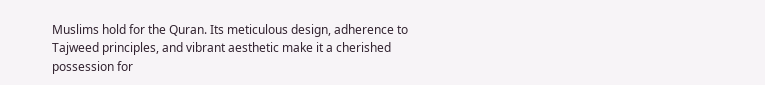Muslims hold for the Quran. Its meticulous design, adherence to Tajweed principles, and vibrant aesthetic make it a cherished possession for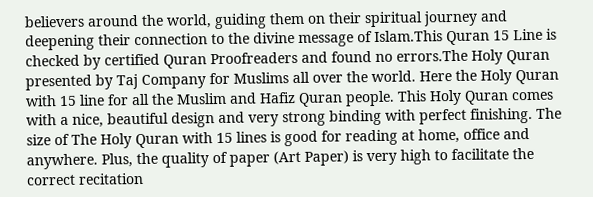believers around the world, guiding them on their spiritual journey and deepening their connection to the divine message of Islam.This Quran 15 Line is checked by certified Quran Proofreaders and found no errors.The Holy Quran presented by Taj Company for Muslims all over the world. Here the Holy Quran with 15 line for all the Muslim and Hafiz Quran people. This Holy Quran comes with a nice, beautiful design and very strong binding with perfect finishing. The size of The Holy Quran with 15 lines is good for reading at home, office and anywhere. Plus, the quality of paper (Art Paper) is very high to facilitate the correct recitation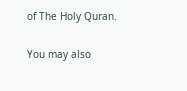of The Holy Quran.

You may also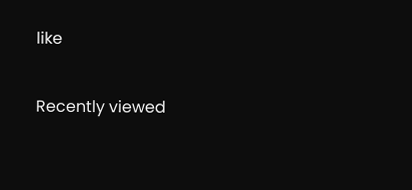like

Recently viewed